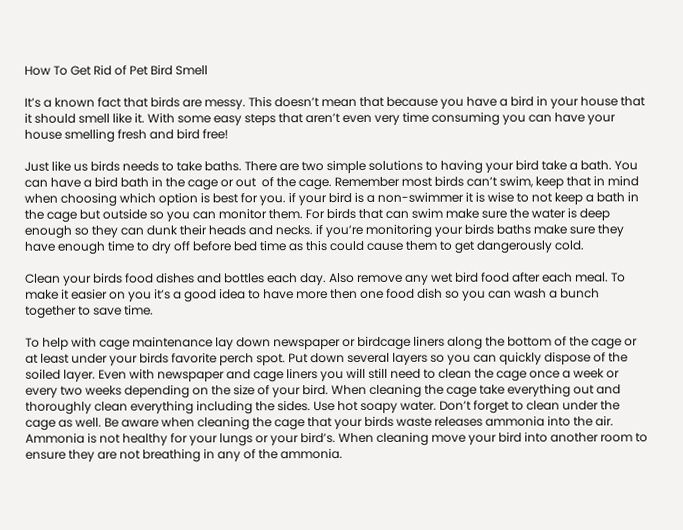How To Get Rid of Pet Bird Smell

It’s a known fact that birds are messy. This doesn’t mean that because you have a bird in your house that it should smell like it. With some easy steps that aren’t even very time consuming you can have your house smelling fresh and bird free!

Just like us birds needs to take baths. There are two simple solutions to having your bird take a bath. You can have a bird bath in the cage or out  of the cage. Remember most birds can’t swim, keep that in mind when choosing which option is best for you. if your bird is a non-swimmer it is wise to not keep a bath in the cage but outside so you can monitor them. For birds that can swim make sure the water is deep enough so they can dunk their heads and necks. if you’re monitoring your birds baths make sure they have enough time to dry off before bed time as this could cause them to get dangerously cold.

Clean your birds food dishes and bottles each day. Also remove any wet bird food after each meal. To make it easier on you it’s a good idea to have more then one food dish so you can wash a bunch together to save time.

To help with cage maintenance lay down newspaper or birdcage liners along the bottom of the cage or at least under your birds favorite perch spot. Put down several layers so you can quickly dispose of the soiled layer. Even with newspaper and cage liners you will still need to clean the cage once a week or every two weeks depending on the size of your bird. When cleaning the cage take everything out and thoroughly clean everything including the sides. Use hot soapy water. Don’t forget to clean under the cage as well. Be aware when cleaning the cage that your birds waste releases ammonia into the air. Ammonia is not healthy for your lungs or your bird’s. When cleaning move your bird into another room to ensure they are not breathing in any of the ammonia.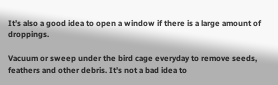It’s also a good idea to open a window if there is a large amount of droppings.

Vacuum or sweep under the bird cage everyday to remove seeds, feathers and other debris. It’s not a bad idea to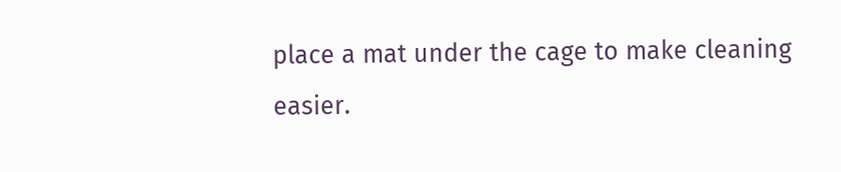place a mat under the cage to make cleaning easier.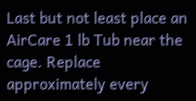Last but not least place an AirCare 1 lb Tub near the cage. Replace approximately every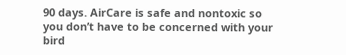90 days. AirCare is safe and nontoxic so you don’t have to be concerned with your bird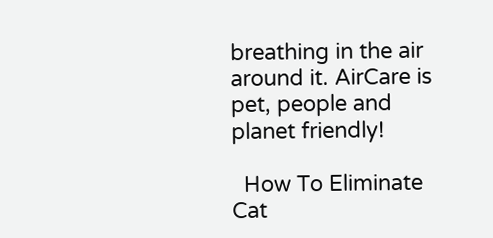breathing in the air around it. AirCare is pet, people and planet friendly!

  How To Eliminate Cat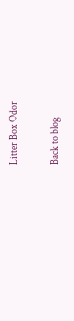Litter Box Odor

Back to blog